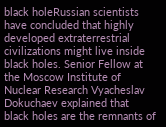black holeRussian scientists have concluded that highly developed extraterrestrial civilizations might live inside black holes. Senior Fellow at the Moscow Institute of Nuclear Research Vyacheslav Dokuchaev explained that black holes are the remnants of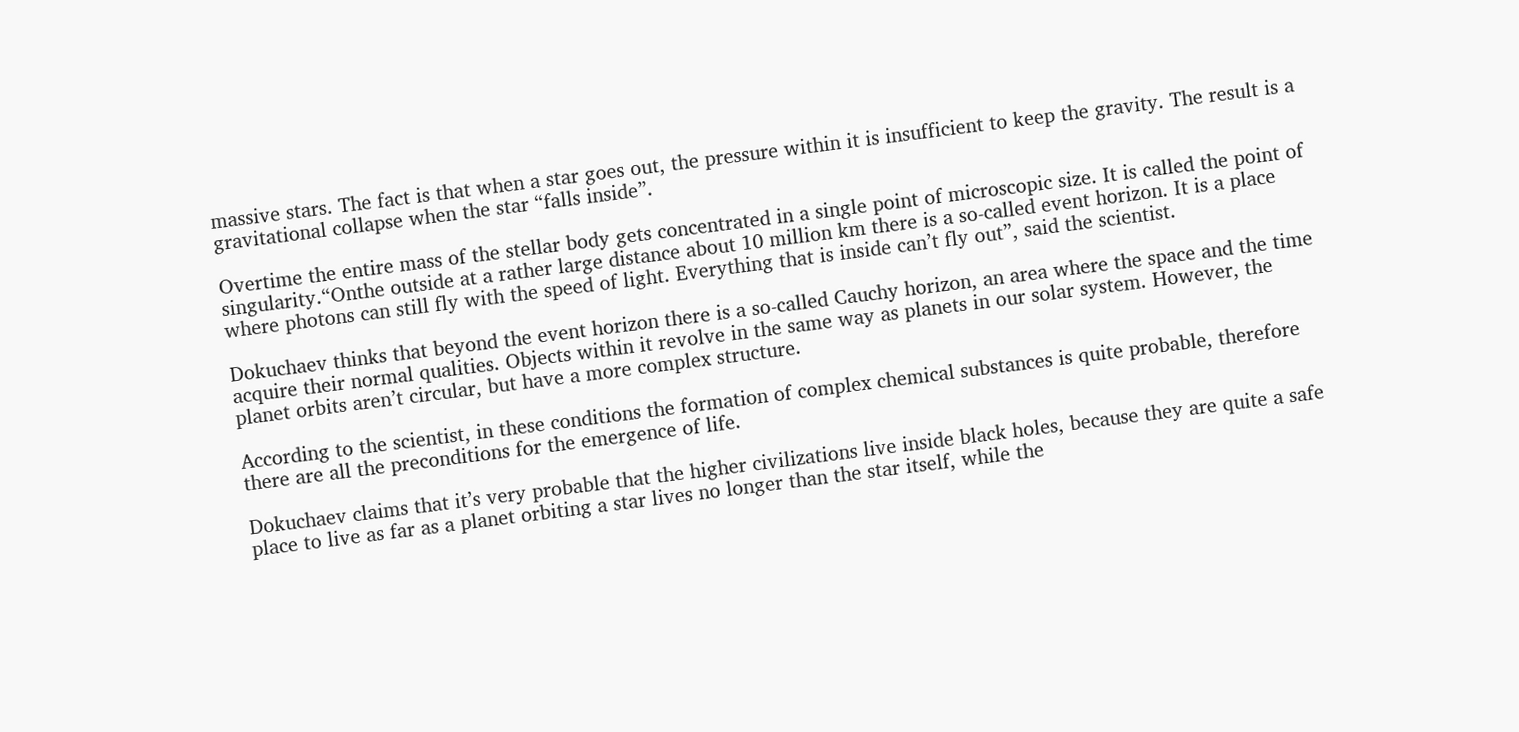massive stars. The fact is that when a star goes out, the pressure within it is insufficient to keep the gravity. The result is a gravitational collapse when the star “falls inside”.

Overtime the entire mass of the stellar body gets concentrated in a single point of microscopic size. It is called the point of singularity.“Onthe outside at a rather large distance about 10 million km there is a so-called event horizon. It is a place where photons can still fly with the speed of light. Everything that is inside can’t fly out”, said the scientist.

Dokuchaev thinks that beyond the event horizon there is a so-called Cauchy horizon, an area where the space and the time acquire their normal qualities. Objects within it revolve in the same way as planets in our solar system. However, the planet orbits aren’t circular, but have a more complex structure.

According to the scientist, in these conditions the formation of complex chemical substances is quite probable, therefore there are all the preconditions for the emergence of life.

Dokuchaev claims that it’s very probable that the higher civilizations live inside black holes, because they are quite a safe place to live as far as a planet orbiting a star lives no longer than the star itself, while the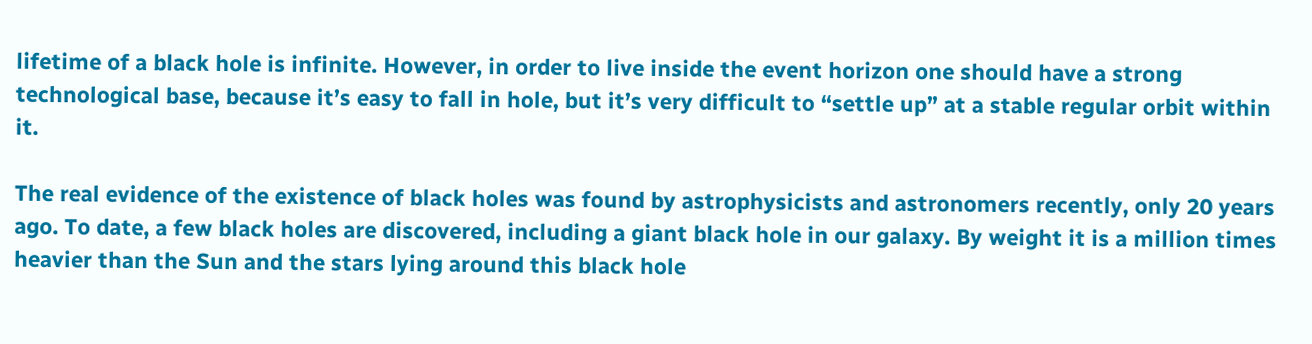lifetime of a black hole is infinite. However, in order to live inside the event horizon one should have a strong technological base, because it’s easy to fall in hole, but it’s very difficult to “settle up” at a stable regular orbit within it.

The real evidence of the existence of black holes was found by astrophysicists and astronomers recently, only 20 years ago. To date, a few black holes are discovered, including a giant black hole in our galaxy. By weight it is a million times heavier than the Sun and the stars lying around this black hole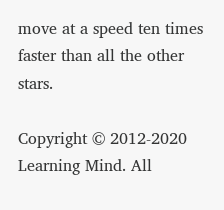move at a speed ten times faster than all the other stars.

Copyright © 2012-2020 Learning Mind. All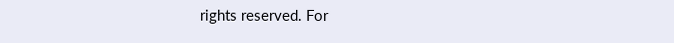rights reserved. For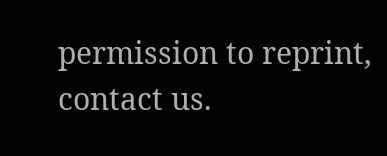permission to reprint, contact us.